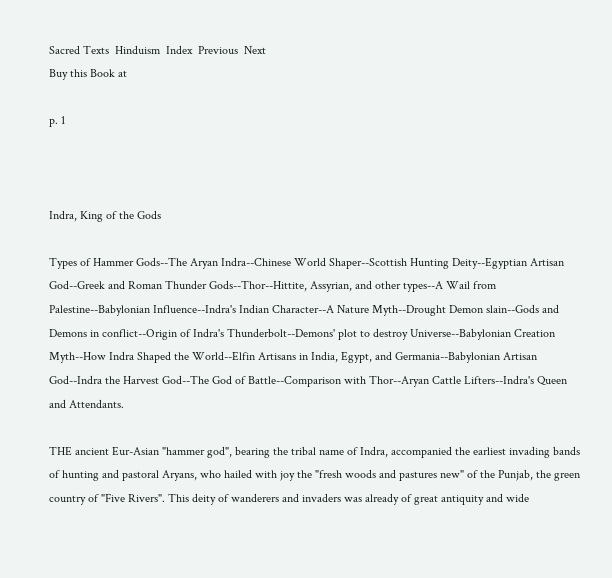Sacred Texts  Hinduism  Index  Previous  Next
Buy this Book at

p. 1



Indra, King of the Gods

Types of Hammer Gods--The Aryan Indra--Chinese World Shaper--Scottish Hunting Deity--Egyptian Artisan God--Greek and Roman Thunder Gods--Thor--Hittite, Assyrian, and other types--A Wail from Palestine--Babylonian Influence--Indra's Indian Character--A Nature Myth--Drought Demon slain--Gods and Demons in conflict--Origin of Indra's Thunderbolt--Demons' plot to destroy Universe--Babylonian Creation Myth--How Indra Shaped the World--Elfin Artisans in India, Egypt, and Germania--Babylonian Artisan God--Indra the Harvest God--The God of Battle--Comparison with Thor--Aryan Cattle Lifters--Indra's Queen and Attendants.

THE ancient Eur-Asian "hammer god", bearing the tribal name of Indra, accompanied the earliest invading bands of hunting and pastoral Aryans, who hailed with joy the "fresh woods and pastures new" of the Punjab, the green country of "Five Rivers". This deity of wanderers and invaders was already of great antiquity and wide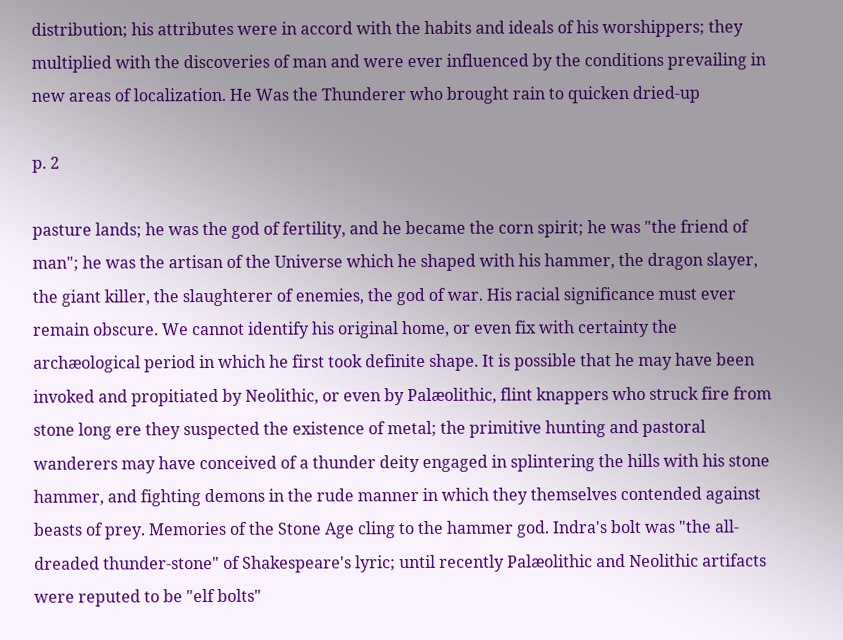distribution; his attributes were in accord with the habits and ideals of his worshippers; they multiplied with the discoveries of man and were ever influenced by the conditions prevailing in new areas of localization. He Was the Thunderer who brought rain to quicken dried-up

p. 2

pasture lands; he was the god of fertility, and he became the corn spirit; he was "the friend of man"; he was the artisan of the Universe which he shaped with his hammer, the dragon slayer, the giant killer, the slaughterer of enemies, the god of war. His racial significance must ever remain obscure. We cannot identify his original home, or even fix with certainty the archæological period in which he first took definite shape. It is possible that he may have been invoked and propitiated by Neolithic, or even by Palæolithic, flint knappers who struck fire from stone long ere they suspected the existence of metal; the primitive hunting and pastoral wanderers may have conceived of a thunder deity engaged in splintering the hills with his stone hammer, and fighting demons in the rude manner in which they themselves contended against beasts of prey. Memories of the Stone Age cling to the hammer god. Indra's bolt was "the all-dreaded thunder-stone" of Shakespeare's lyric; until recently Palæolithic and Neolithic artifacts were reputed to be "elf bolts"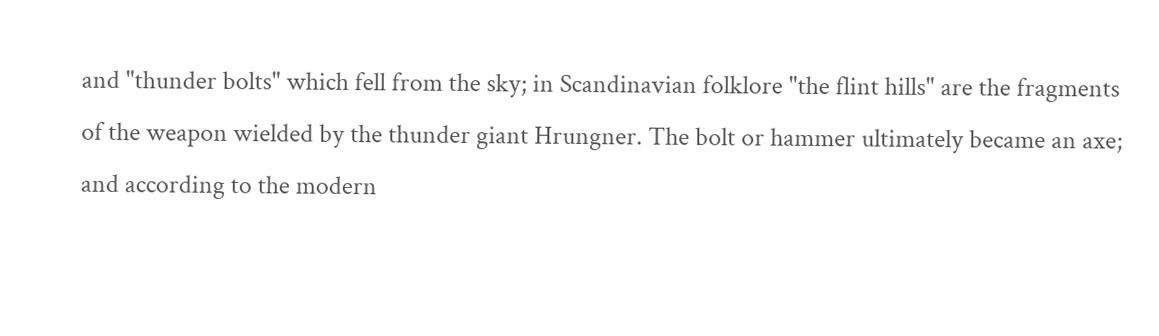and "thunder bolts" which fell from the sky; in Scandinavian folklore "the flint hills" are the fragments of the weapon wielded by the thunder giant Hrungner. The bolt or hammer ultimately became an axe; and according to the modern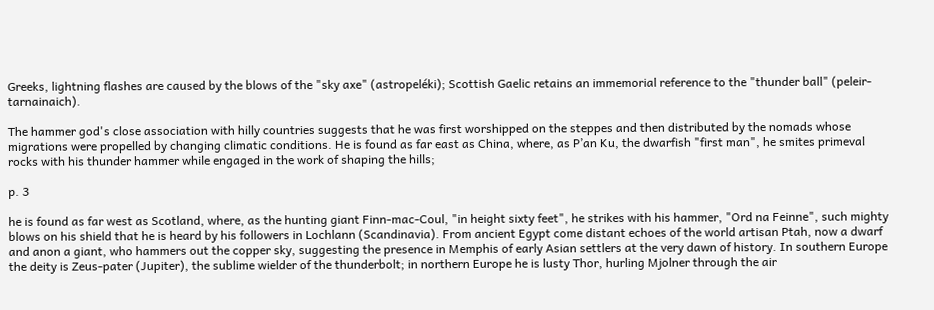Greeks, lightning flashes are caused by the blows of the "sky axe" (astropeléki); Scottish Gaelic retains an immemorial reference to the "thunder ball" (peleir-tarnainaich).

The hammer god's close association with hilly countries suggests that he was first worshipped on the steppes and then distributed by the nomads whose migrations were propelled by changing climatic conditions. He is found as far east as China, where, as P’an Ku, the dwarfish "first man", he smites primeval rocks with his thunder hammer while engaged in the work of shaping the hills;

p. 3

he is found as far west as Scotland, where, as the hunting giant Finn-mac-Coul, "in height sixty feet", he strikes with his hammer, "Ord na Feinne", such mighty blows on his shield that he is heard by his followers in Lochlann (Scandinavia). From ancient Egypt come distant echoes of the world artisan Ptah, now a dwarf and anon a giant, who hammers out the copper sky, suggesting the presence in Memphis of early Asian settlers at the very dawn of history. In southern Europe the deity is Zeus-pater (Jupiter), the sublime wielder of the thunderbolt; in northern Europe he is lusty Thor, hurling Mjolner through the air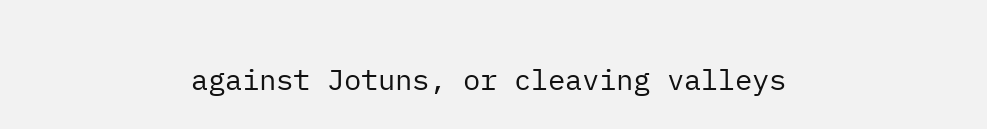against Jotuns, or cleaving valleys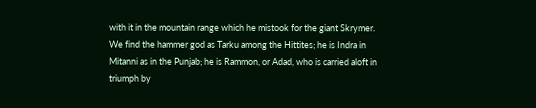with it in the mountain range which he mistook for the giant Skrymer. We find the hammer god as Tarku among the Hittites; he is Indra in Mitanni as in the Punjab; he is Rammon, or Adad, who is carried aloft in triumph by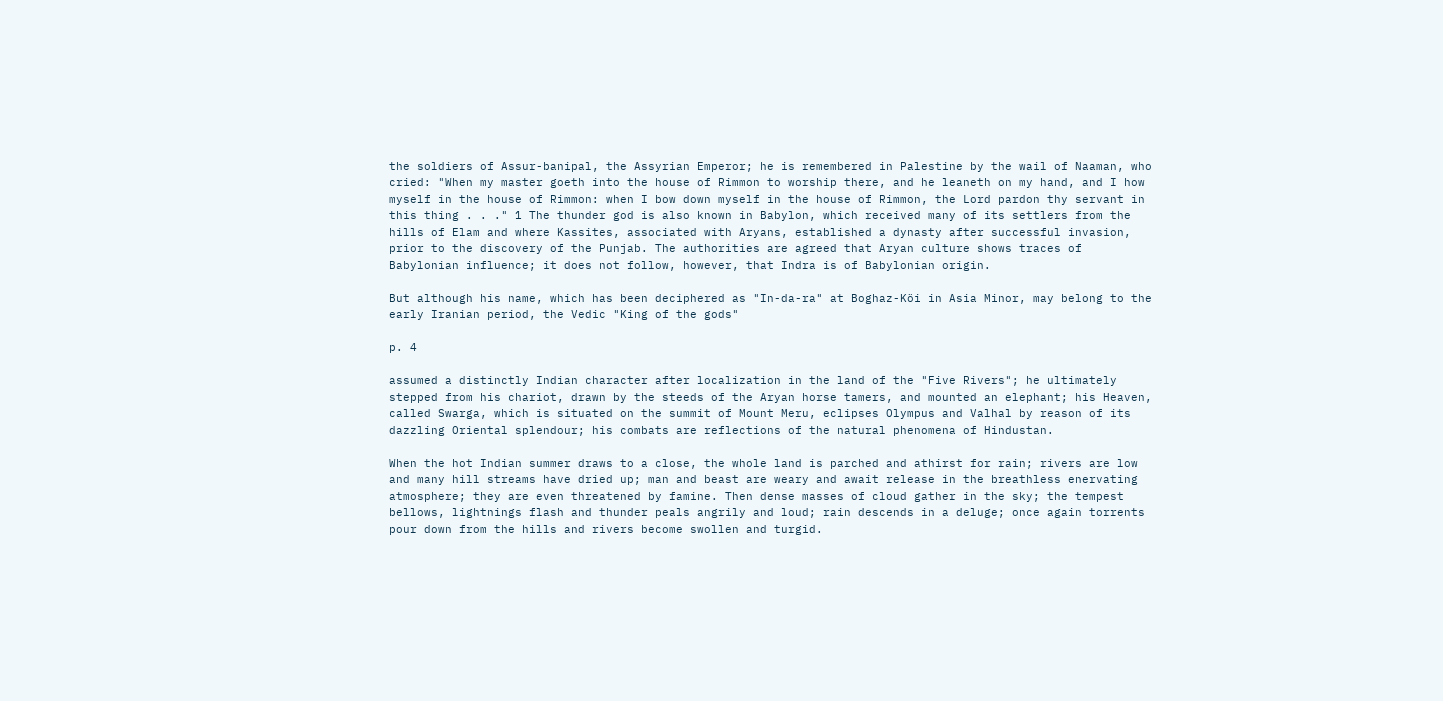the soldiers of Assur-banipal, the Assyrian Emperor; he is remembered in Palestine by the wail of Naaman, who cried: "When my master goeth into the house of Rimmon to worship there, and he leaneth on my hand, and I how myself in the house of Rimmon: when I bow down myself in the house of Rimmon, the Lord pardon thy servant in this thing . . ." 1 The thunder god is also known in Babylon, which received many of its settlers from the hills of Elam and where Kassites, associated with Aryans, established a dynasty after successful invasion, prior to the discovery of the Punjab. The authorities are agreed that Aryan culture shows traces of Babylonian influence; it does not follow, however, that Indra is of Babylonian origin.

But although his name, which has been deciphered as "In-da-ra" at Boghaz-Köi in Asia Minor, may belong to the early Iranian period, the Vedic "King of the gods"

p. 4

assumed a distinctly Indian character after localization in the land of the "Five Rivers"; he ultimately stepped from his chariot, drawn by the steeds of the Aryan horse tamers, and mounted an elephant; his Heaven, called Swarga, which is situated on the summit of Mount Meru, eclipses Olympus and Valhal by reason of its dazzling Oriental splendour; his combats are reflections of the natural phenomena of Hindustan.

When the hot Indian summer draws to a close, the whole land is parched and athirst for rain; rivers are low and many hill streams have dried up; man and beast are weary and await release in the breathless enervating atmosphere; they are even threatened by famine. Then dense masses of cloud gather in the sky; the tempest bellows, lightnings flash and thunder peals angrily and loud; rain descends in a deluge; once again torrents pour down from the hills and rivers become swollen and turgid.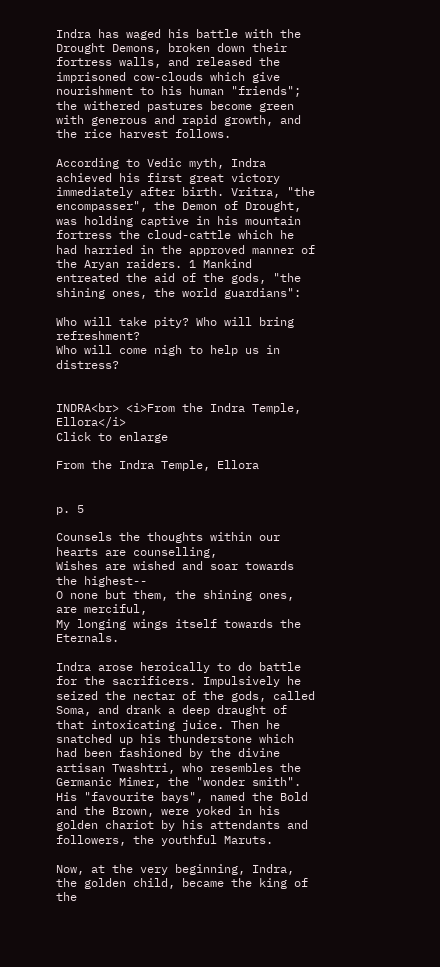Indra has waged his battle with the Drought Demons, broken down their fortress walls, and released the imprisoned cow-clouds which give nourishment to his human "friends"; the withered pastures become green with generous and rapid growth, and the rice harvest follows.

According to Vedic myth, Indra achieved his first great victory immediately after birth. Vritra, "the encompasser", the Demon of Drought, was holding captive in his mountain fortress the cloud-cattle which he had harried in the approved manner of the Aryan raiders. 1 Mankind entreated the aid of the gods, "the shining ones, the world guardians":

Who will take pity? Who will bring refreshment?
Who will come nigh to help us in distress?


INDRA<br> <i>From the Indra Temple, Ellora</i>
Click to enlarge

From the Indra Temple, Ellora


p. 5

Counsels the thoughts within our hearts are counselling,
Wishes are wished and soar towards the highest--
O none but them, the shining ones, are merciful,
My longing wings itself towards the Eternals.

Indra arose heroically to do battle for the sacrificers. Impulsively he seized the nectar of the gods, called Soma, and drank a deep draught of that intoxicating juice. Then he snatched up his thunderstone which had been fashioned by the divine artisan Twashtri, who resembles the Germanic Mimer, the "wonder smith". His "favourite bays", named the Bold and the Brown, were yoked in his golden chariot by his attendants and followers, the youthful Maruts.

Now, at the very beginning, Indra, the golden child, became the king of the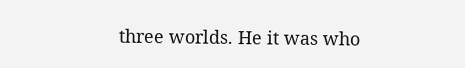three worlds. He it was who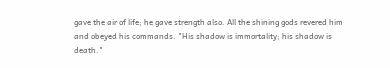gave the air of life; he gave strength also. All the shining gods revered him and obeyed his commands. "His shadow is immortality; his shadow is death."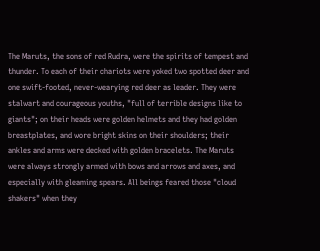The Maruts, the sons of red Rudra, were the spirits of tempest and thunder. To each of their chariots were yoked two spotted deer and one swift-footed, never-wearying red deer as leader. They were stalwart and courageous youths, "full of terrible designs like to giants"; on their heads were golden helmets and they had golden breastplates, and wore bright skins on their shoulders; their ankles and arms were decked with golden bracelets. The Maruts were always strongly armed with bows and arrows and axes, and especially with gleaming spears. All beings feared those "cloud shakers" when they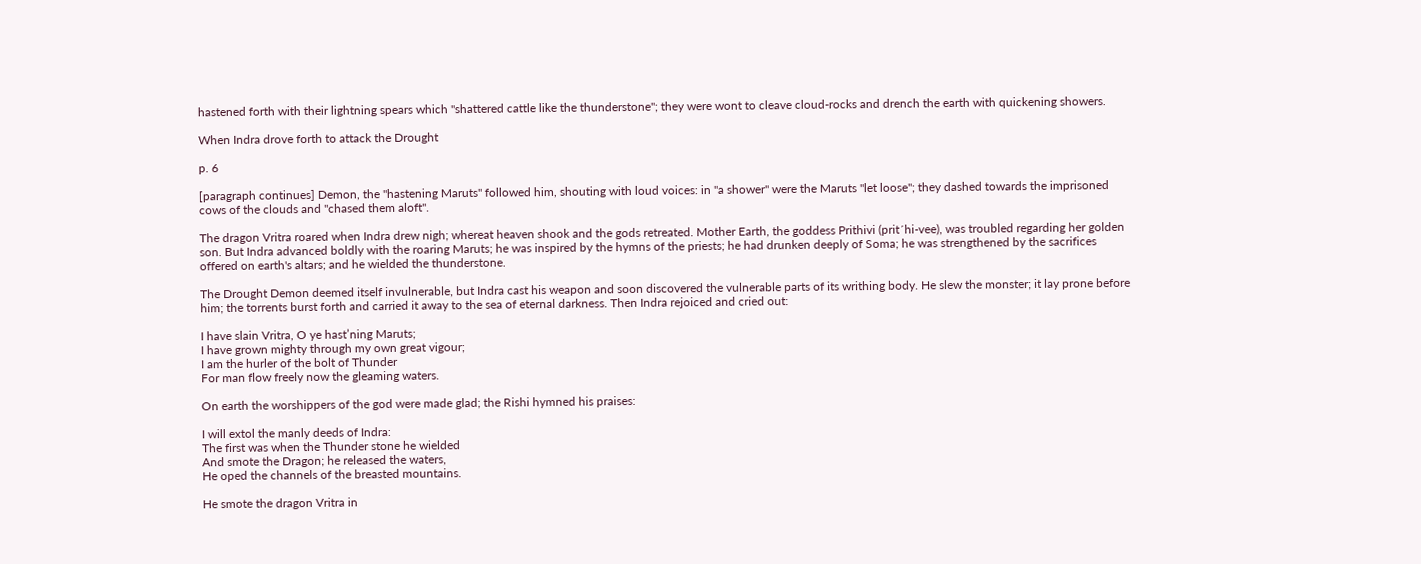hastened forth with their lightning spears which "shattered cattle like the thunderstone"; they were wont to cleave cloud-rocks and drench the earth with quickening showers.

When Indra drove forth to attack the Drought

p. 6

[paragraph continues] Demon, the "hastening Maruts" followed him, shouting with loud voices: in "a shower" were the Maruts "let loose"; they dashed towards the imprisoned cows of the clouds and "chased them aloft".

The dragon Vritra roared when Indra drew nigh; whereat heaven shook and the gods retreated. Mother Earth, the goddess Prithivi (prit´hi-vee), was troubled regarding her golden son. But Indra advanced boldly with the roaring Maruts; he was inspired by the hymns of the priests; he had drunken deeply of Soma; he was strengthened by the sacrifices offered on earth's altars; and he wielded the thunderstone.

The Drought Demon deemed itself invulnerable, but Indra cast his weapon and soon discovered the vulnerable parts of its writhing body. He slew the monster; it lay prone before him; the torrents burst forth and carried it away to the sea of eternal darkness. Then Indra rejoiced and cried out:

I have slain Vritra, O ye hast’ning Maruts;
I have grown mighty through my own great vigour;
I am the hurler of the bolt of Thunder
For man flow freely now the gleaming waters.

On earth the worshippers of the god were made glad; the Rishi hymned his praises:

I will extol the manly deeds of Indra:
The first was when the Thunder stone he wielded
And smote the Dragon; he released the waters,
He oped the channels of the breasted mountains.

He smote the dragon Vritra in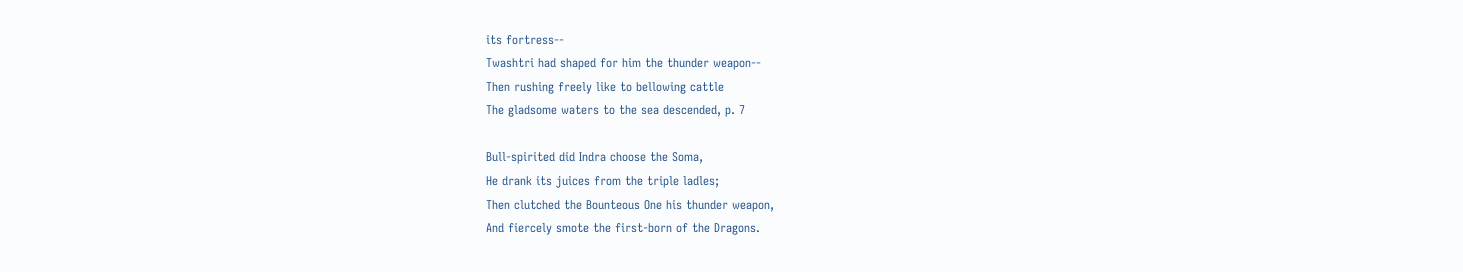its fortress--
Twashtri had shaped for him the thunder weapon--
Then rushing freely like to bellowing cattle
The gladsome waters to the sea descended, p. 7

Bull-spirited did Indra choose the Soma,
He drank its juices from the triple ladles;
Then clutched the Bounteous One his thunder weapon,
And fiercely smote the first-born of the Dragons.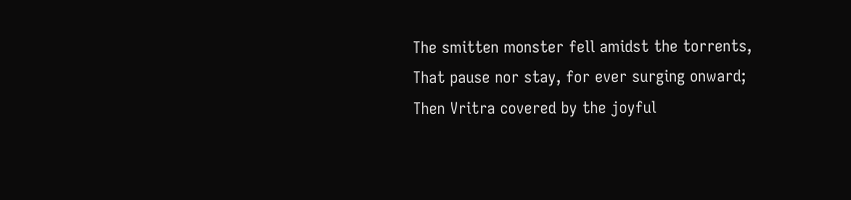The smitten monster fell amidst the torrents,
That pause nor stay, for ever surging onward;
Then Vritra covered by the joyful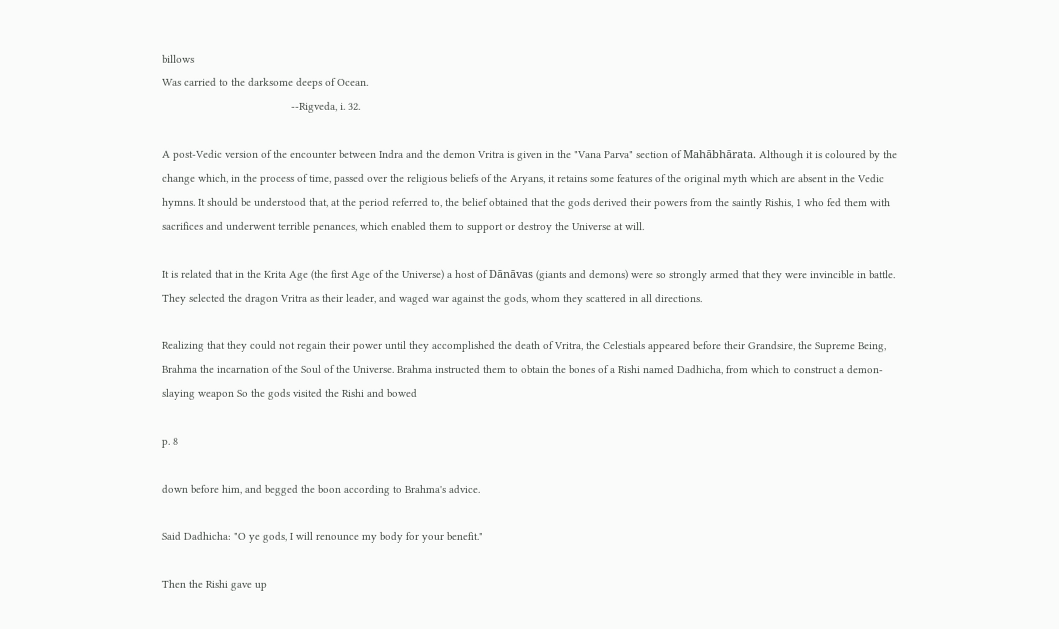billows
Was carried to the darksome deeps of Ocean.
                                           --Rigveda, i. 32.

A post-Vedic version of the encounter between Indra and the demon Vritra is given in the "Vana Parva" section of Mahābhārata. Although it is coloured by the change which, in the process of time, passed over the religious beliefs of the Aryans, it retains some features of the original myth which are absent in the Vedic hymns. It should be understood that, at the period referred to, the belief obtained that the gods derived their powers from the saintly Rishis, 1 who fed them with sacrifices and underwent terrible penances, which enabled them to support or destroy the Universe at will.

It is related that in the Krita Age (the first Age of the Universe) a host of Dānāvas (giants and demons) were so strongly armed that they were invincible in battle. They selected the dragon Vritra as their leader, and waged war against the gods, whom they scattered in all directions.

Realizing that they could not regain their power until they accomplished the death of Vritra, the Celestials appeared before their Grandsire, the Supreme Being, Brahma the incarnation of the Soul of the Universe. Brahma instructed them to obtain the bones of a Rishi named Dadhicha, from which to construct a demon-slaying weapon So the gods visited the Rishi and bowed

p. 8

down before him, and begged the boon according to Brahma's advice.

Said Dadhicha: "O ye gods, I will renounce my body for your benefit."

Then the Rishi gave up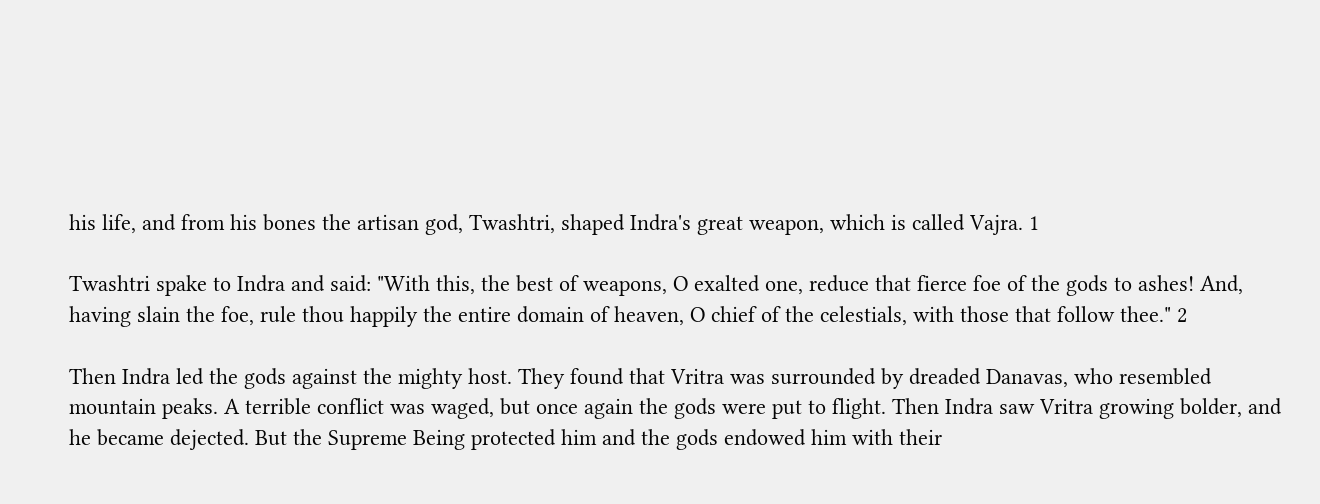his life, and from his bones the artisan god, Twashtri, shaped Indra's great weapon, which is called Vajra. 1

Twashtri spake to Indra and said: "With this, the best of weapons, O exalted one, reduce that fierce foe of the gods to ashes! And, having slain the foe, rule thou happily the entire domain of heaven, O chief of the celestials, with those that follow thee." 2

Then Indra led the gods against the mighty host. They found that Vritra was surrounded by dreaded Danavas, who resembled mountain peaks. A terrible conflict was waged, but once again the gods were put to flight. Then Indra saw Vritra growing bolder, and he became dejected. But the Supreme Being protected him and the gods endowed him with their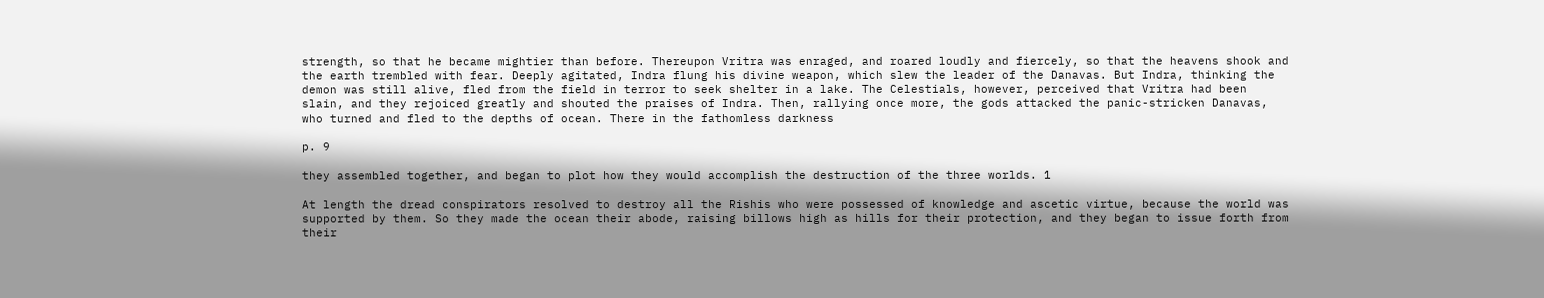strength, so that he became mightier than before. Thereupon Vritra was enraged, and roared loudly and fiercely, so that the heavens shook and the earth trembled with fear. Deeply agitated, Indra flung his divine weapon, which slew the leader of the Danavas. But Indra, thinking the demon was still alive, fled from the field in terror to seek shelter in a lake. The Celestials, however, perceived that Vritra had been slain, and they rejoiced greatly and shouted the praises of Indra. Then, rallying once more, the gods attacked the panic-stricken Danavas, who turned and fled to the depths of ocean. There in the fathomless darkness

p. 9

they assembled together, and began to plot how they would accomplish the destruction of the three worlds. 1

At length the dread conspirators resolved to destroy all the Rishis who were possessed of knowledge and ascetic virtue, because the world was supported by them. So they made the ocean their abode, raising billows high as hills for their protection, and they began to issue forth from their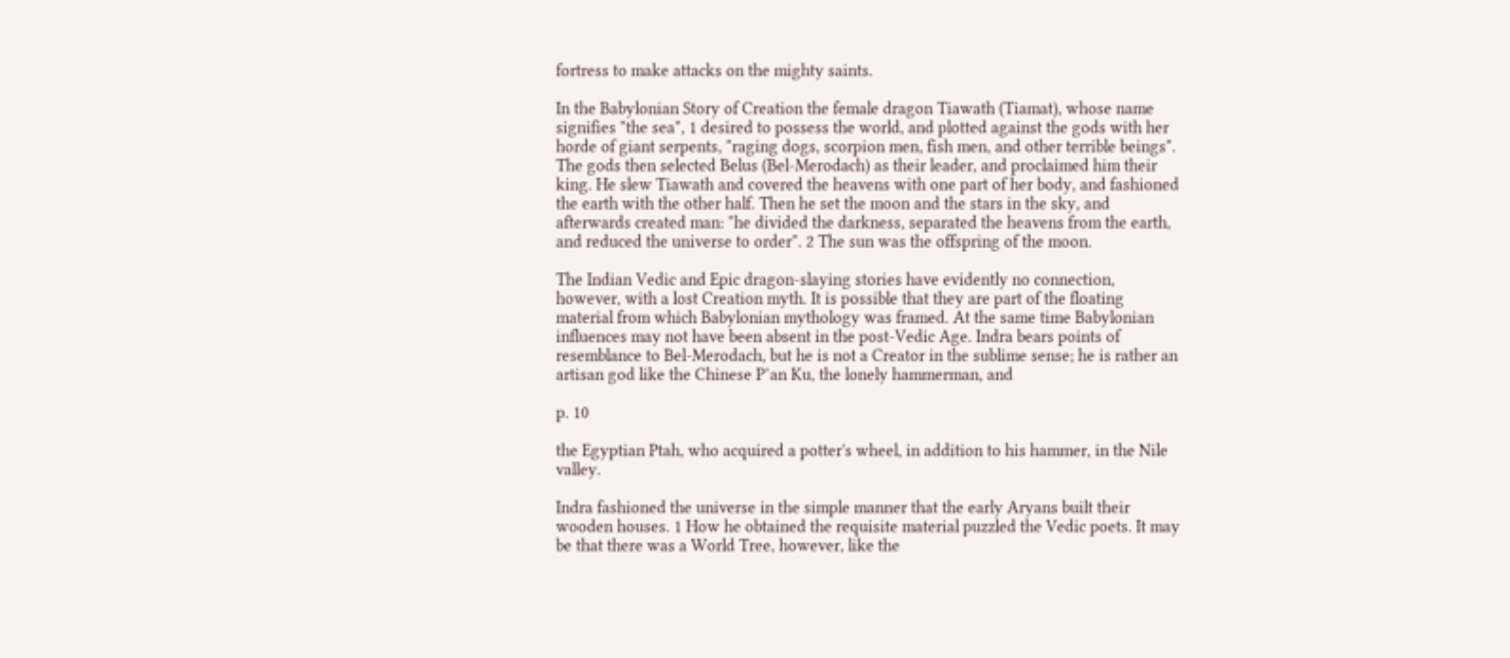fortress to make attacks on the mighty saints.

In the Babylonian Story of Creation the female dragon Tiawath (Tiamat), whose name signifies "the sea", 1 desired to possess the world, and plotted against the gods with her horde of giant serpents, "raging dogs, scorpion men, fish men, and other terrible beings". The gods then selected Belus (Bel-Merodach) as their leader, and proclaimed him their king. He slew Tiawath and covered the heavens with one part of her body, and fashioned the earth with the other half. Then he set the moon and the stars in the sky, and afterwards created man: "he divided the darkness, separated the heavens from the earth, and reduced the universe to order". 2 The sun was the offspring of the moon.

The Indian Vedic and Epic dragon-slaying stories have evidently no connection, however, with a lost Creation myth. It is possible that they are part of the floating material from which Babylonian mythology was framed. At the same time Babylonian influences may not have been absent in the post-Vedic Age. Indra bears points of resemblance to Bel-Merodach, but he is not a Creator in the sublime sense; he is rather an artisan god like the Chinese P’an Ku, the lonely hammerman, and

p. 10

the Egyptian Ptah, who acquired a potter's wheel, in addition to his hammer, in the Nile valley.

Indra fashioned the universe in the simple manner that the early Aryans built their wooden houses. 1 How he obtained the requisite material puzzled the Vedic poets. It may be that there was a World Tree, however, like the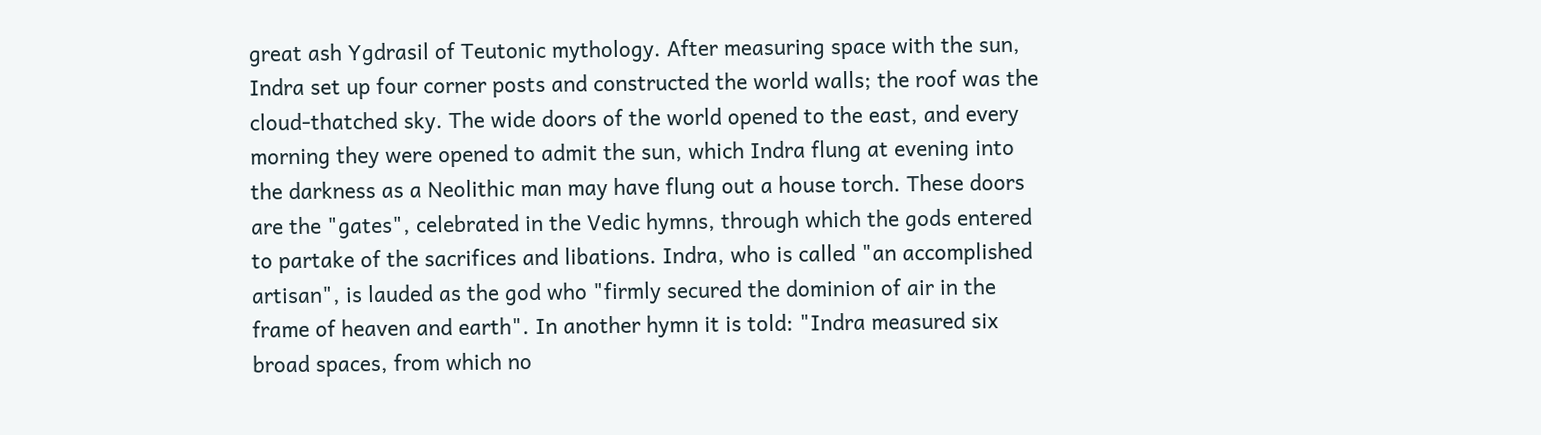great ash Ygdrasil of Teutonic mythology. After measuring space with the sun, Indra set up four corner posts and constructed the world walls; the roof was the cloud-thatched sky. The wide doors of the world opened to the east, and every morning they were opened to admit the sun, which Indra flung at evening into the darkness as a Neolithic man may have flung out a house torch. These doors are the "gates", celebrated in the Vedic hymns, through which the gods entered to partake of the sacrifices and libations. Indra, who is called "an accomplished artisan", is lauded as the god who "firmly secured the dominion of air in the frame of heaven and earth". In another hymn it is told: "Indra measured six broad spaces, from which no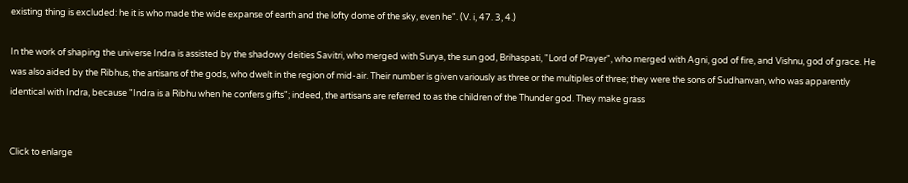existing thing is excluded: he it is who made the wide expanse of earth and the lofty dome of the sky, even he". (V. i, 47. 3, 4.)

In the work of shaping the universe Indra is assisted by the shadowy deities Savitri, who merged with Surya, the sun god, Brihaspati, "Lord of Prayer", who merged with Agni, god of fire, and Vishnu, god of grace. He was also aided by the Ribhus, the artisans of the gods, who dwelt in the region of mid-air. Their number is given variously as three or the multiples of three; they were the sons of Sudhanvan, who was apparently identical with Indra, because "Indra is a Ribhu when he confers gifts"; indeed, the artisans are referred to as the children of the Thunder god. They make grass


Click to enlarge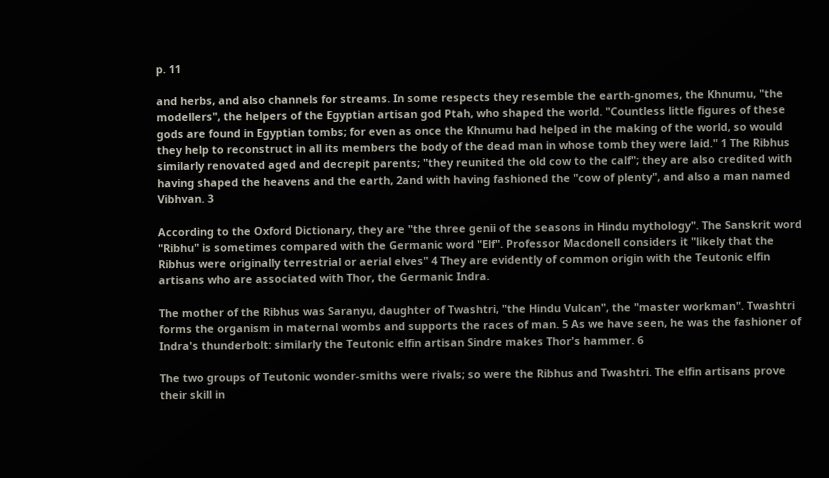p. 11

and herbs, and also channels for streams. In some respects they resemble the earth-gnomes, the Khnumu, "the modellers", the helpers of the Egyptian artisan god Ptah, who shaped the world. "Countless little figures of these gods are found in Egyptian tombs; for even as once the Khnumu had helped in the making of the world, so would they help to reconstruct in all its members the body of the dead man in whose tomb they were laid." 1 The Ribhus similarly renovated aged and decrepit parents; "they reunited the old cow to the calf"; they are also credited with having shaped the heavens and the earth, 2and with having fashioned the "cow of plenty", and also a man named Vibhvan. 3

According to the Oxford Dictionary, they are "the three genii of the seasons in Hindu mythology". The Sanskrit word "Ribhu" is sometimes compared with the Germanic word "Elf". Professor Macdonell considers it "likely that the Ribhus were originally terrestrial or aerial elves" 4 They are evidently of common origin with the Teutonic elfin artisans who are associated with Thor, the Germanic Indra.

The mother of the Ribhus was Saranyu, daughter of Twashtri, "the Hindu Vulcan", the "master workman". Twashtri forms the organism in maternal wombs and supports the races of man. 5 As we have seen, he was the fashioner of Indra's thunderbolt: similarly the Teutonic elfin artisan Sindre makes Thor's hammer. 6

The two groups of Teutonic wonder-smiths were rivals; so were the Ribhus and Twashtri. The elfin artisans prove their skill in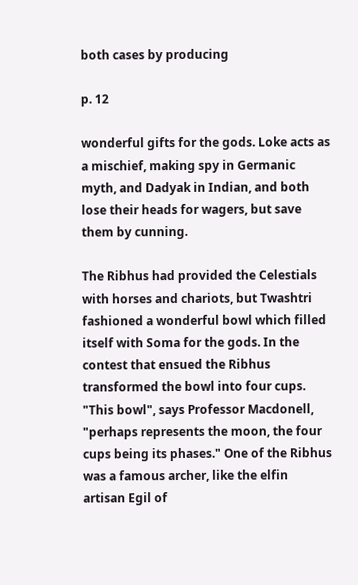both cases by producing

p. 12

wonderful gifts for the gods. Loke acts as a mischief, making spy in Germanic myth, and Dadyak in Indian, and both lose their heads for wagers, but save them by cunning.

The Ribhus had provided the Celestials with horses and chariots, but Twashtri fashioned a wonderful bowl which filled itself with Soma for the gods. In the contest that ensued the Ribhus transformed the bowl into four cups. "This bowl", says Professor Macdonell, "perhaps represents the moon, the four cups being its phases." One of the Ribhus was a famous archer, like the elfin artisan Egil of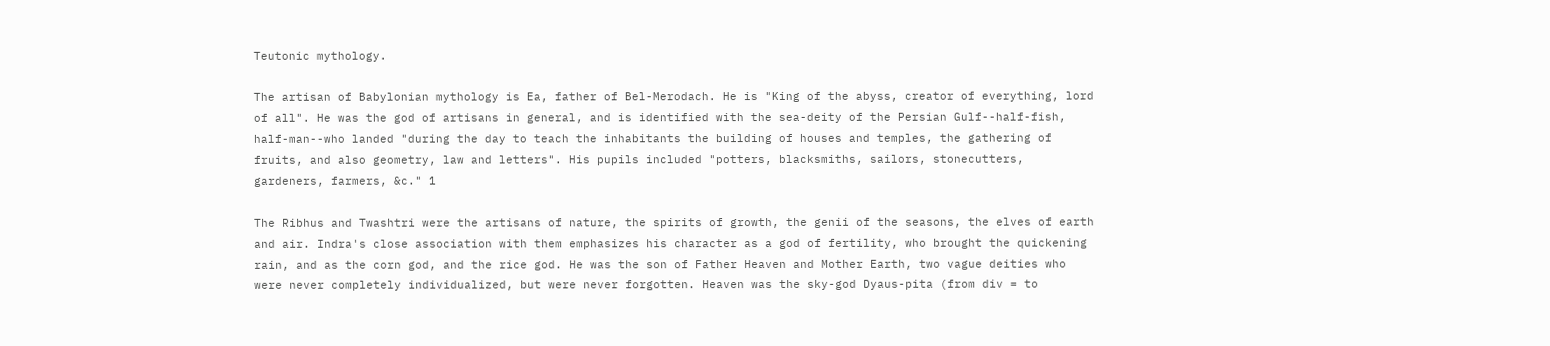Teutonic mythology.

The artisan of Babylonian mythology is Ea, father of Bel-Merodach. He is "King of the abyss, creator of everything, lord of all". He was the god of artisans in general, and is identified with the sea-deity of the Persian Gulf--half-fish, half-man--who landed "during the day to teach the inhabitants the building of houses and temples, the gathering of fruits, and also geometry, law and letters". His pupils included "potters, blacksmiths, sailors, stonecutters, gardeners, farmers, &c." 1

The Ribhus and Twashtri were the artisans of nature, the spirits of growth, the genii of the seasons, the elves of earth and air. Indra's close association with them emphasizes his character as a god of fertility, who brought the quickening rain, and as the corn god, and the rice god. He was the son of Father Heaven and Mother Earth, two vague deities who were never completely individualized, but were never forgotten. Heaven was the sky-god Dyaus-pita (from div = to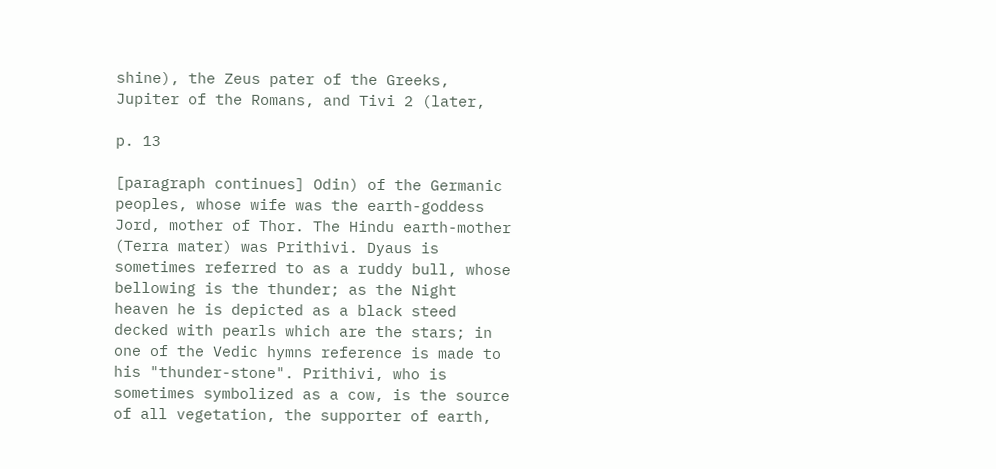shine), the Zeus pater of the Greeks, Jupiter of the Romans, and Tivi 2 (later,

p. 13

[paragraph continues] Odin) of the Germanic peoples, whose wife was the earth-goddess Jord, mother of Thor. The Hindu earth-mother (Terra mater) was Prithivi. Dyaus is sometimes referred to as a ruddy bull, whose bellowing is the thunder; as the Night heaven he is depicted as a black steed decked with pearls which are the stars; in one of the Vedic hymns reference is made to his "thunder-stone". Prithivi, who is sometimes symbolized as a cow, is the source of all vegetation, the supporter of earth,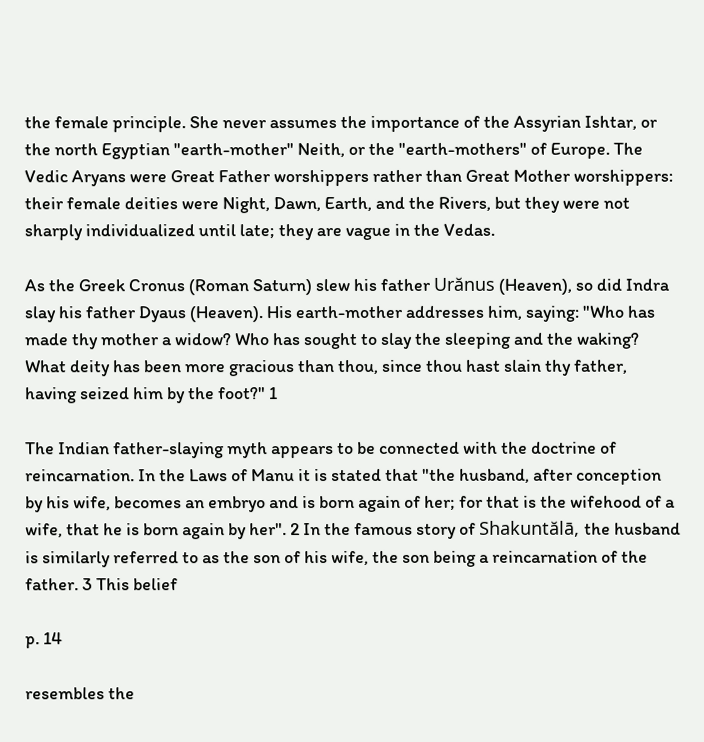the female principle. She never assumes the importance of the Assyrian Ishtar, or the north Egyptian "earth-mother" Neith, or the "earth-mothers" of Europe. The Vedic Aryans were Great Father worshippers rather than Great Mother worshippers: their female deities were Night, Dawn, Earth, and the Rivers, but they were not sharply individualized until late; they are vague in the Vedas.

As the Greek Cronus (Roman Saturn) slew his father Urănus (Heaven), so did Indra slay his father Dyaus (Heaven). His earth-mother addresses him, saying: "Who has made thy mother a widow? Who has sought to slay the sleeping and the waking? What deity has been more gracious than thou, since thou hast slain thy father, having seized him by the foot?" 1

The Indian father-slaying myth appears to be connected with the doctrine of reincarnation. In the Laws of Manu it is stated that "the husband, after conception by his wife, becomes an embryo and is born again of her; for that is the wifehood of a wife, that he is born again by her". 2 In the famous story of Shakuntălā, the husband is similarly referred to as the son of his wife, the son being a reincarnation of the father. 3 This belief

p. 14

resembles the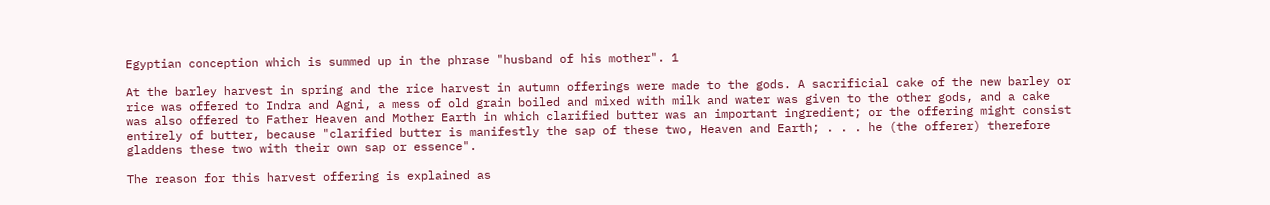Egyptian conception which is summed up in the phrase "husband of his mother". 1

At the barley harvest in spring and the rice harvest in autumn offerings were made to the gods. A sacrificial cake of the new barley or rice was offered to Indra and Agni, a mess of old grain boiled and mixed with milk and water was given to the other gods, and a cake was also offered to Father Heaven and Mother Earth in which clarified butter was an important ingredient; or the offering might consist entirely of butter, because "clarified butter is manifestly the sap of these two, Heaven and Earth; . . . he (the offerer) therefore gladdens these two with their own sap or essence".

The reason for this harvest offering is explained as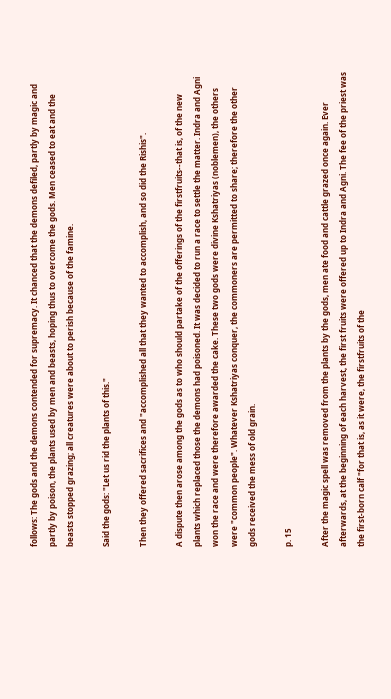follows: The gods and the demons contended for supremacy. It chanced that the demons defiled, partly by magic and partly by poison, the plants used by men and beasts, hoping thus to overcome the gods. Men ceased to eat and the beasts stopped grazing; all creatures were about to perish because of the famine.

Said the gods: "Let us rid the plants of this."

Then they offered sacrifices and "accomplished all that they wanted to accomplish, and so did the Rishis".

A dispute then arose among the gods as to who should partake of the offerings of the firstfruits--that is, of the new plants which replaced those the demons had poisoned. It was decided to run a race to settle the matter. Indra and Agni won the race and were therefore awarded the cake. These two gods were divine Kshatriyas (noblemen), the others were "common people". Whatever Kshatriyas conquer, the commoners are permitted to share; therefore the other gods received the mess of old grain.

p. 15

After the magic spell was removed from the plants by the gods, men ate food and cattle grazed once again. Ever afterwards, at the beginning of each harvest, the first fruits were offered up to Indra and Agni. The fee of the priest was the first-born calf "for that is, as it were, the firstfruits of the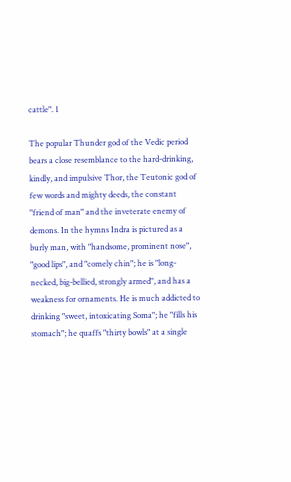cattle". 1

The popular Thunder god of the Vedic period bears a close resemblance to the hard-drinking, kindly, and impulsive Thor, the Teutonic god of few words and mighty deeds, the constant "friend of man" and the inveterate enemy of demons. In the hymns Indra is pictured as a burly man, with "handsome, prominent nose", "good lips", and "comely chin"; he is "long-necked, big-bellied, strongly armed", and has a weakness for ornaments. He is much addicted to drinking "sweet, intoxicating Soma"; he "fills his stomach"; he quaffs "thirty bowls" at a single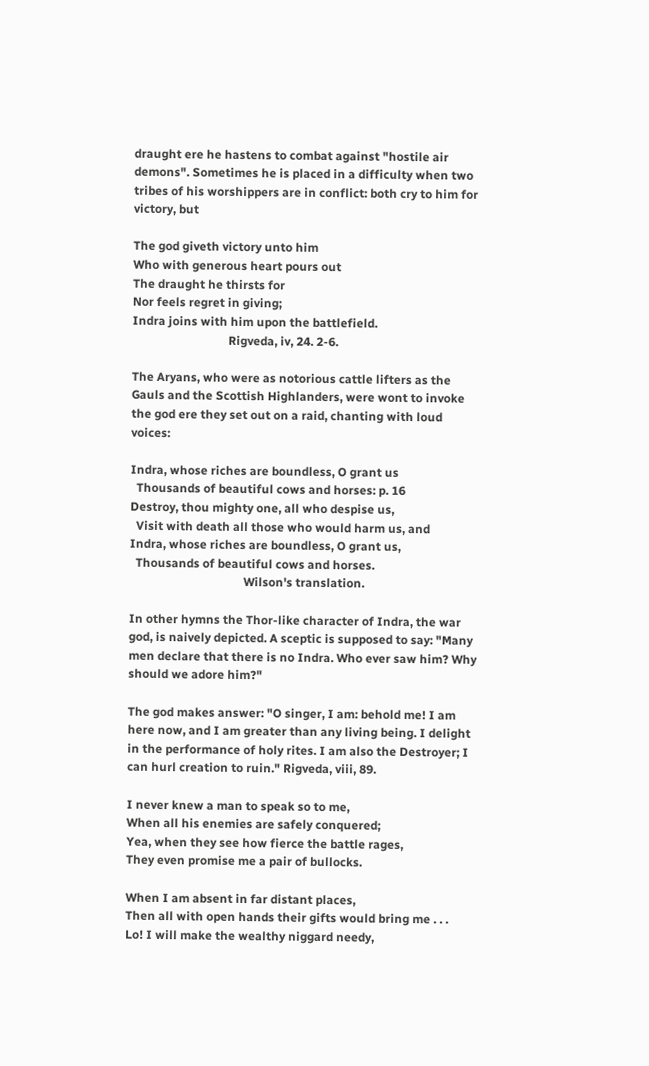draught ere he hastens to combat against "hostile air demons". Sometimes he is placed in a difficulty when two tribes of his worshippers are in conflict: both cry to him for victory, but

The god giveth victory unto him
Who with generous heart pours out
The draught he thirsts for
Nor feels regret in giving;
Indra joins with him upon the battlefield.
                                Rigveda, iv, 24. 2-6.

The Aryans, who were as notorious cattle lifters as the Gauls and the Scottish Highlanders, were wont to invoke the god ere they set out on a raid, chanting with loud voices:

Indra, whose riches are boundless, O grant us
  Thousands of beautiful cows and horses: p. 16
Destroy, thou mighty one, all who despise us,
  Visit with death all those who would harm us, and
Indra, whose riches are boundless, O grant us,
  Thousands of beautiful cows and horses.
                                      Wilson's translation.

In other hymns the Thor-like character of Indra, the war god, is naively depicted. A sceptic is supposed to say: "Many men declare that there is no Indra. Who ever saw him? Why should we adore him?"

The god makes answer: "O singer, I am: behold me! I am here now, and I am greater than any living being. I delight in the performance of holy rites. I am also the Destroyer; I can hurl creation to ruin." Rigveda, viii, 89.

I never knew a man to speak so to me,
When all his enemies are safely conquered;
Yea, when they see how fierce the battle rages,
They even promise me a pair of bullocks.

When I am absent in far distant places,
Then all with open hands their gifts would bring me . . .
Lo! I will make the wealthy niggard needy,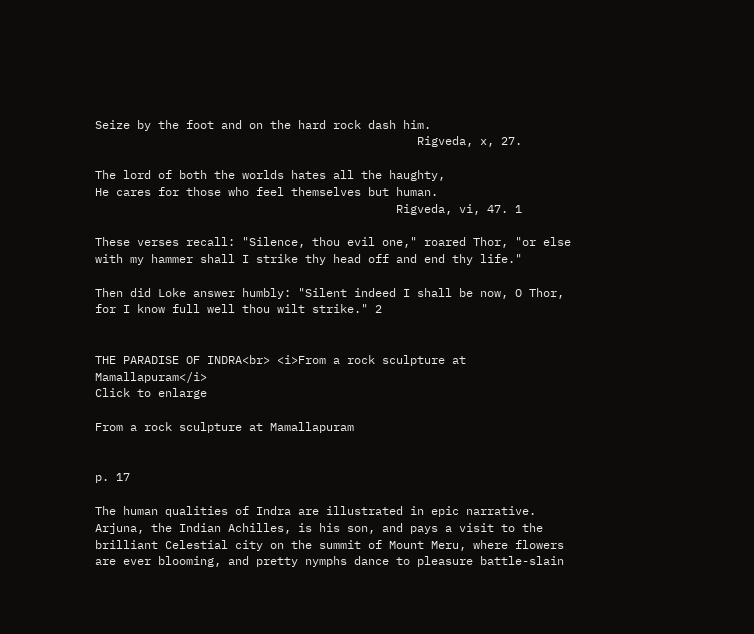Seize by the foot and on the hard rock dash him.
                                              Rigveda, x, 27.

The lord of both the worlds hates all the haughty,
He cares for those who feel themselves but human.
                                           Rigveda, vi, 47. 1

These verses recall: "Silence, thou evil one," roared Thor, "or else with my hammer shall I strike thy head off and end thy life."

Then did Loke answer humbly: "Silent indeed I shall be now, O Thor, for I know full well thou wilt strike." 2


THE PARADISE OF INDRA<br> <i>From a rock sculpture at Mamallapuram</i>
Click to enlarge

From a rock sculpture at Mamallapuram


p. 17

The human qualities of Indra are illustrated in epic narrative. Arjuna, the Indian Achilles, is his son, and pays a visit to the brilliant Celestial city on the summit of Mount Meru, where flowers are ever blooming, and pretty nymphs dance to pleasure battle-slain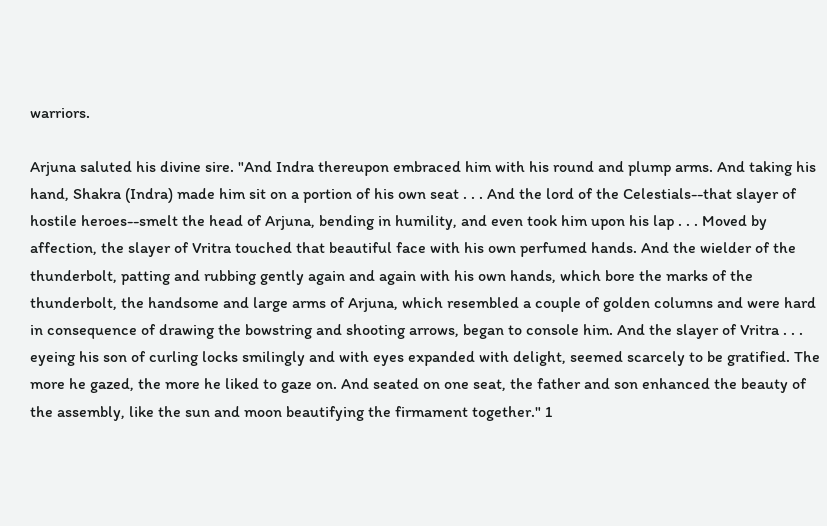warriors.

Arjuna saluted his divine sire. "And Indra thereupon embraced him with his round and plump arms. And taking his hand, Shakra (Indra) made him sit on a portion of his own seat . . . And the lord of the Celestials--that slayer of hostile heroes--smelt the head of Arjuna, bending in humility, and even took him upon his lap . . . Moved by affection, the slayer of Vritra touched that beautiful face with his own perfumed hands. And the wielder of the thunderbolt, patting and rubbing gently again and again with his own hands, which bore the marks of the thunderbolt, the handsome and large arms of Arjuna, which resembled a couple of golden columns and were hard in consequence of drawing the bowstring and shooting arrows, began to console him. And the slayer of Vritra . . . eyeing his son of curling locks smilingly and with eyes expanded with delight, seemed scarcely to be gratified. The more he gazed, the more he liked to gaze on. And seated on one seat, the father and son enhanced the beauty of the assembly, like the sun and moon beautifying the firmament together." 1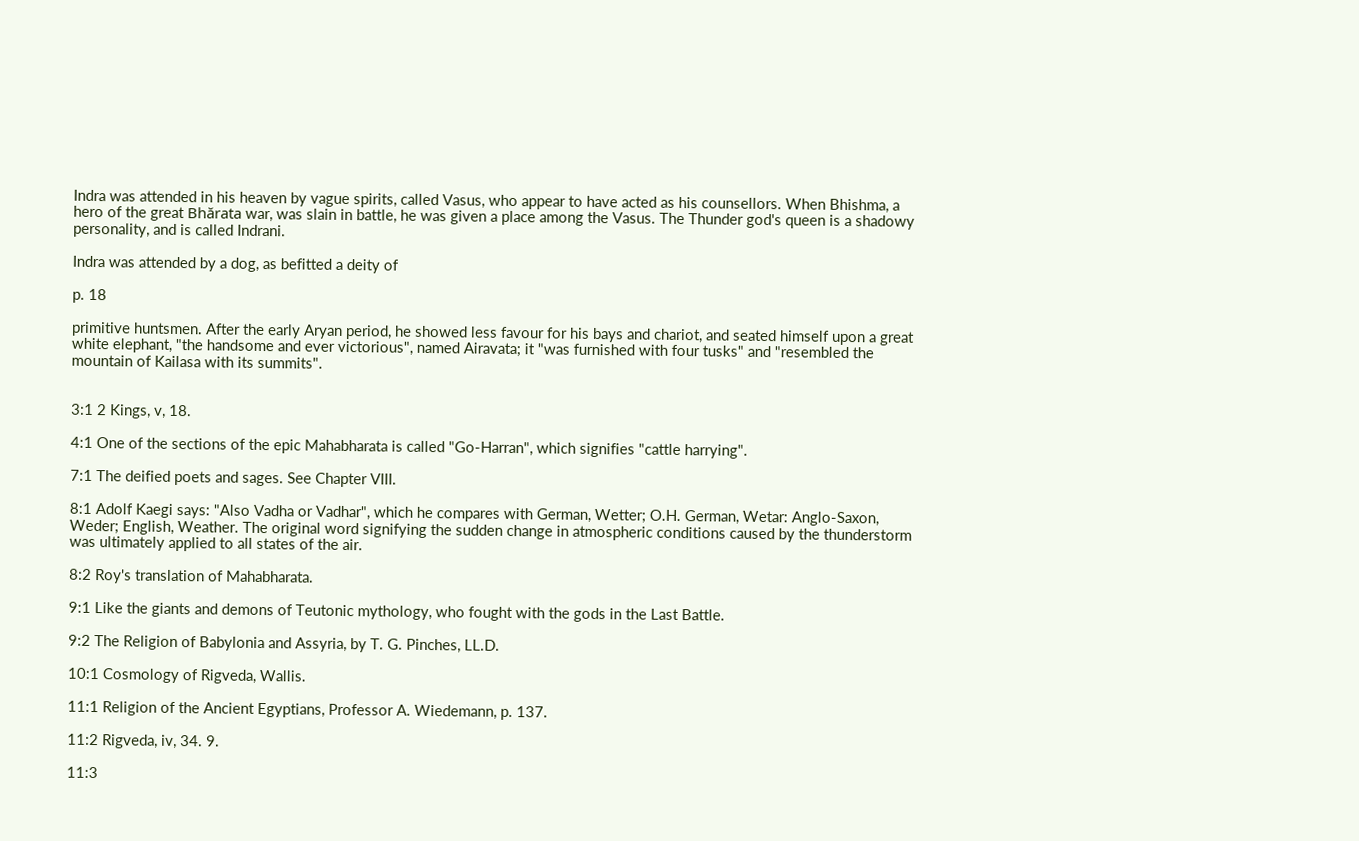Indra was attended in his heaven by vague spirits, called Vasus, who appear to have acted as his counsellors. When Bhishma, a hero of the great Bhărata war, was slain in battle, he was given a place among the Vasus. The Thunder god's queen is a shadowy personality, and is called Indrani.

Indra was attended by a dog, as befitted a deity of

p. 18

primitive huntsmen. After the early Aryan period, he showed less favour for his bays and chariot, and seated himself upon a great white elephant, "the handsome and ever victorious", named Airavata; it "was furnished with four tusks" and "resembled the mountain of Kailasa with its summits".


3:1 2 Kings, v, 18.

4:1 One of the sections of the epic Mahabharata is called "Go-Harran", which signifies "cattle harrying".

7:1 The deified poets and sages. See Chapter VIII.

8:1 Adolf Kaegi says: "Also Vadha or Vadhar", which he compares with German, Wetter; O.H. German, Wetar: Anglo-Saxon, Weder; English, Weather. The original word signifying the sudden change in atmospheric conditions caused by the thunderstorm was ultimately applied to all states of the air.

8:2 Roy's translation of Mahabharata.

9:1 Like the giants and demons of Teutonic mythology, who fought with the gods in the Last Battle.

9:2 The Religion of Babylonia and Assyria, by T. G. Pinches, LL.D.

10:1 Cosmology of Rigveda, Wallis.

11:1 Religion of the Ancient Egyptians, Professor A. Wiedemann, p. 137.

11:2 Rigveda, iv, 34. 9.

11:3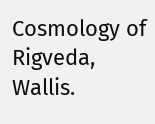Cosmology of Rigveda, Wallis.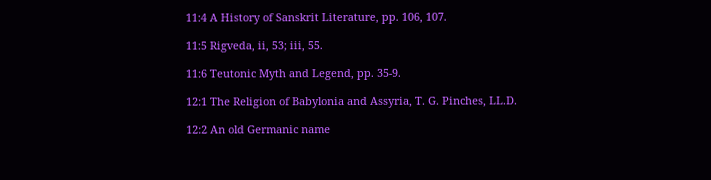11:4 A History of Sanskrit Literature, pp. 106, 107.

11:5 Rigveda, ii, 53; iii, 55.

11:6 Teutonic Myth and Legend, pp. 35-9.

12:1 The Religion of Babylonia and Assyria, T. G. Pinches, LL.D.

12:2 An old Germanic name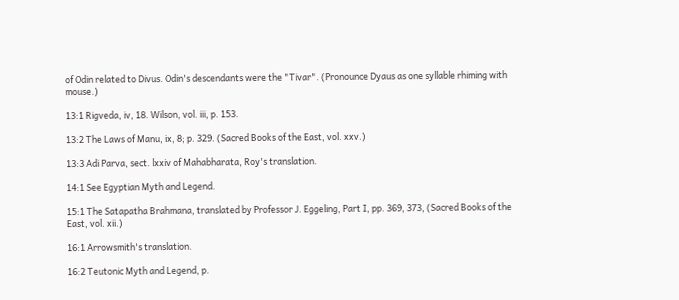of Odin related to Divus. Odin's descendants were the "Tivar". (Pronounce Dyaus as one syllable rhiming with mouse.)

13:1 Rigveda, iv, 18. Wilson, vol. iii, p. 153.

13:2 The Laws of Manu, ix, 8; p. 329. (Sacred Books of the East, vol. xxv.)

13:3 Adi Parva, sect. lxxiv of Mahabharata, Roy's translation.

14:1 See Egyptian Myth and Legend.

15:1 The Satapatha Brahmana, translated by Professor J. Eggeling, Part I, pp. 369, 373, (Sacred Books of the East, vol. xii.)

16:1 Arrowsmith's translation.

16:2 Teutonic Myth and Legend, p.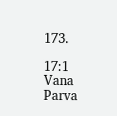173.

17:1 Vana Parva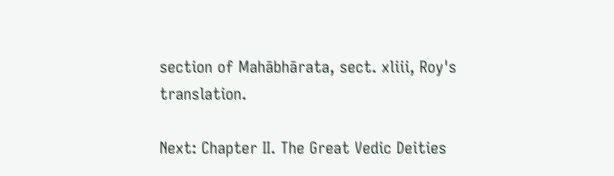section of Mahābhārata, sect. xliii, Roy's translation.

Next: Chapter II. The Great Vedic Deities